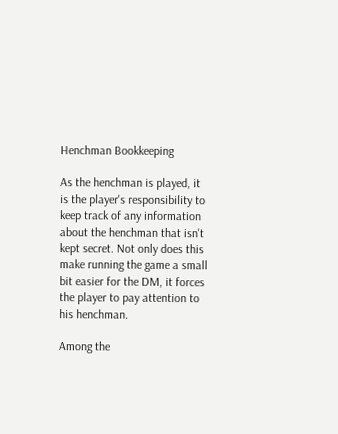Henchman Bookkeeping

As the henchman is played, it is the player's responsibility to keep track of any information about the henchman that isn't kept secret. Not only does this make running the game a small bit easier for the DM, it forces the player to pay attention to his henchman.

Among the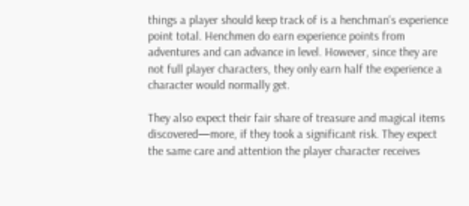things a player should keep track of is a henchman's experience point total. Henchmen do earn experience points from adventures and can advance in level. However, since they are not full player characters, they only earn half the experience a character would normally get.

They also expect their fair share of treasure and magical items discovered—more, if they took a significant risk. They expect the same care and attention the player character receives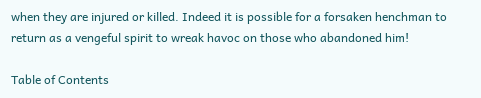when they are injured or killed. Indeed it is possible for a forsaken henchman to return as a vengeful spirit to wreak havoc on those who abandoned him!

Table of Contents